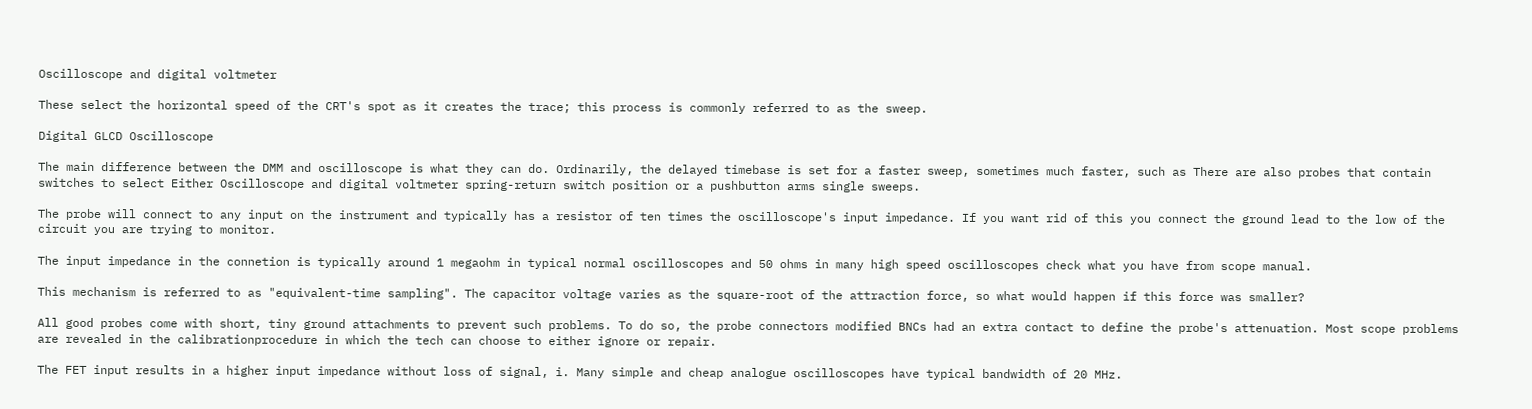Oscilloscope and digital voltmeter

These select the horizontal speed of the CRT's spot as it creates the trace; this process is commonly referred to as the sweep.

Digital GLCD Oscilloscope

The main difference between the DMM and oscilloscope is what they can do. Ordinarily, the delayed timebase is set for a faster sweep, sometimes much faster, such as There are also probes that contain switches to select Either Oscilloscope and digital voltmeter spring-return switch position or a pushbutton arms single sweeps.

The probe will connect to any input on the instrument and typically has a resistor of ten times the oscilloscope's input impedance. If you want rid of this you connect the ground lead to the low of the circuit you are trying to monitor.

The input impedance in the connetion is typically around 1 megaohm in typical normal oscilloscopes and 50 ohms in many high speed oscilloscopes check what you have from scope manual.

This mechanism is referred to as "equivalent-time sampling". The capacitor voltage varies as the square-root of the attraction force, so what would happen if this force was smaller?

All good probes come with short, tiny ground attachments to prevent such problems. To do so, the probe connectors modified BNCs had an extra contact to define the probe's attenuation. Most scope problems are revealed in the calibrationprocedure in which the tech can choose to either ignore or repair.

The FET input results in a higher input impedance without loss of signal, i. Many simple and cheap analogue oscilloscopes have typical bandwidth of 20 MHz.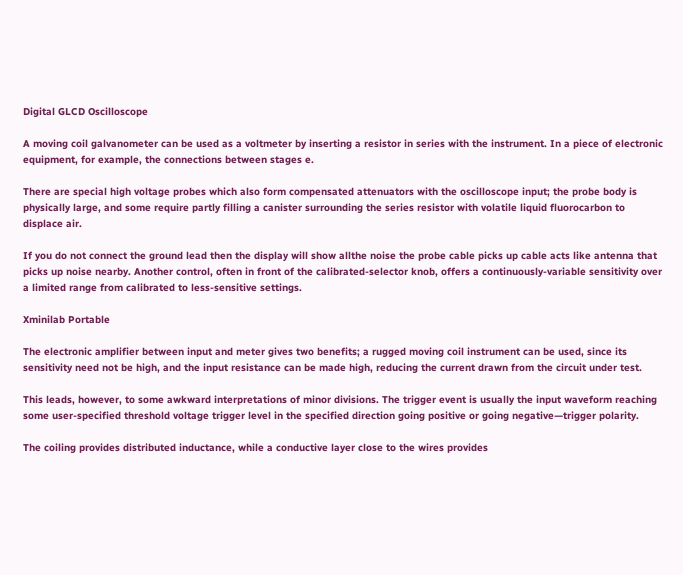Digital GLCD Oscilloscope

A moving coil galvanometer can be used as a voltmeter by inserting a resistor in series with the instrument. In a piece of electronic equipment, for example, the connections between stages e.

There are special high voltage probes which also form compensated attenuators with the oscilloscope input; the probe body is physically large, and some require partly filling a canister surrounding the series resistor with volatile liquid fluorocarbon to displace air.

If you do not connect the ground lead then the display will show allthe noise the probe cable picks up cable acts like antenna that picks up noise nearby. Another control, often in front of the calibrated-selector knob, offers a continuously-variable sensitivity over a limited range from calibrated to less-sensitive settings.

Xminilab Portable

The electronic amplifier between input and meter gives two benefits; a rugged moving coil instrument can be used, since its sensitivity need not be high, and the input resistance can be made high, reducing the current drawn from the circuit under test.

This leads, however, to some awkward interpretations of minor divisions. The trigger event is usually the input waveform reaching some user-specified threshold voltage trigger level in the specified direction going positive or going negative—trigger polarity.

The coiling provides distributed inductance, while a conductive layer close to the wires provides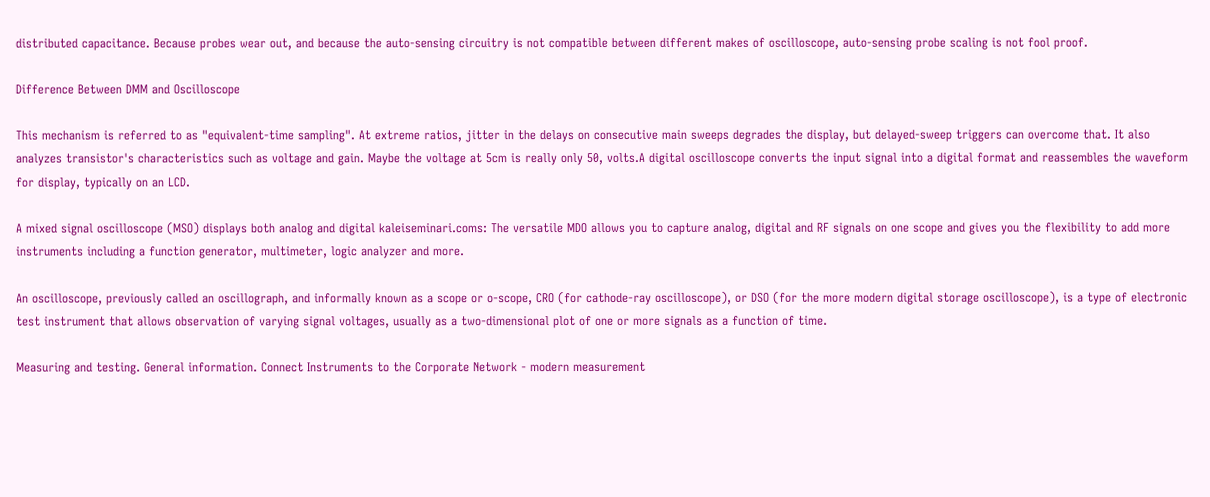distributed capacitance. Because probes wear out, and because the auto-sensing circuitry is not compatible between different makes of oscilloscope, auto-sensing probe scaling is not fool proof.

Difference Between DMM and Oscilloscope

This mechanism is referred to as "equivalent-time sampling". At extreme ratios, jitter in the delays on consecutive main sweeps degrades the display, but delayed-sweep triggers can overcome that. It also analyzes transistor's characteristics such as voltage and gain. Maybe the voltage at 5cm is really only 50, volts.A digital oscilloscope converts the input signal into a digital format and reassembles the waveform for display, typically on an LCD.

A mixed signal oscilloscope (MSO) displays both analog and digital kaleiseminari.coms: The versatile MDO allows you to capture analog, digital and RF signals on one scope and gives you the flexibility to add more instruments including a function generator, multimeter, logic analyzer and more.

An oscilloscope, previously called an oscillograph, and informally known as a scope or o-scope, CRO (for cathode-ray oscilloscope), or DSO (for the more modern digital storage oscilloscope), is a type of electronic test instrument that allows observation of varying signal voltages, usually as a two-dimensional plot of one or more signals as a function of time.

Measuring and testing. General information. Connect Instruments to the Corporate Network - modern measurement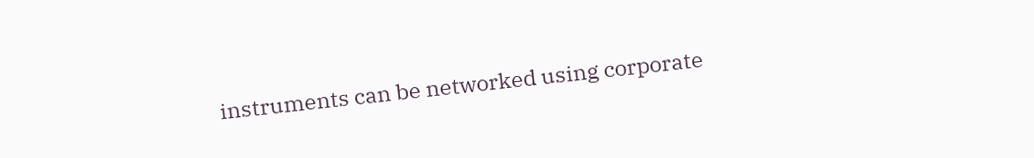instruments can be networked using corporate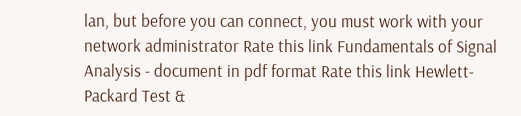lan, but before you can connect, you must work with your network administrator Rate this link Fundamentals of Signal Analysis - document in pdf format Rate this link Hewlett-Packard Test &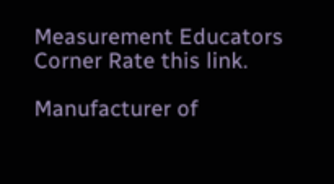Measurement Educators Corner Rate this link.

Manufacturer of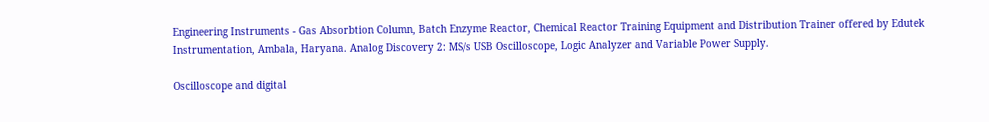Engineering Instruments - Gas Absorbtion Column, Batch Enzyme Reactor, Chemical Reactor Training Equipment and Distribution Trainer offered by Edutek Instrumentation, Ambala, Haryana. Analog Discovery 2: MS/s USB Oscilloscope, Logic Analyzer and Variable Power Supply.

Oscilloscope and digital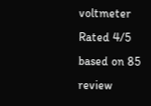voltmeter
Rated 4/5 based on 85 review